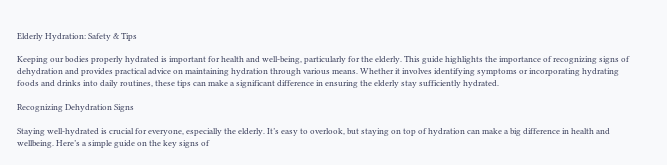Elderly Hydration: Safety & Tips

Keeping our bodies properly hydrated is important for health and well-being, particularly for the elderly. This guide highlights the importance of recognizing signs of dehydration and provides practical advice on maintaining hydration through various means. Whether it involves identifying symptoms or incorporating hydrating foods and drinks into daily routines, these tips can make a significant difference in ensuring the elderly stay sufficiently hydrated.

Recognizing Dehydration Signs

Staying well-hydrated is crucial for everyone, especially the elderly. It’s easy to overlook, but staying on top of hydration can make a big difference in health and wellbeing. Here’s a simple guide on the key signs of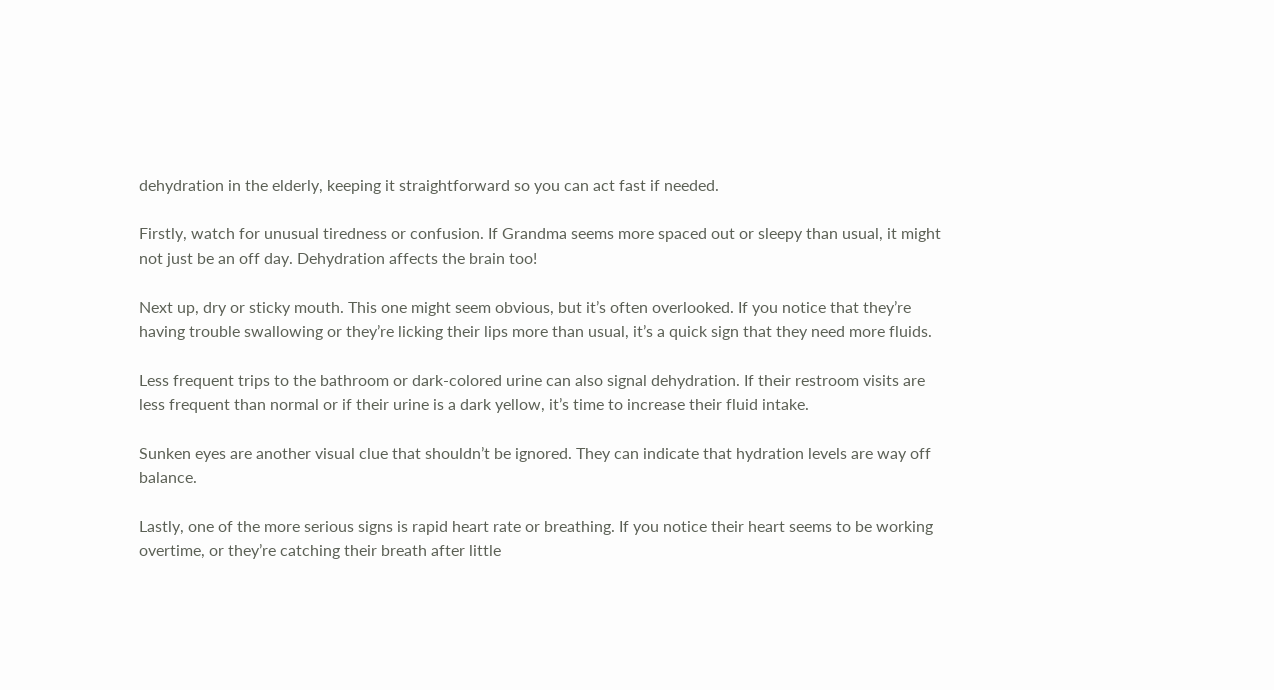dehydration in the elderly, keeping it straightforward so you can act fast if needed.

Firstly, watch for unusual tiredness or confusion. If Grandma seems more spaced out or sleepy than usual, it might not just be an off day. Dehydration affects the brain too!

Next up, dry or sticky mouth. This one might seem obvious, but it’s often overlooked. If you notice that they’re having trouble swallowing or they’re licking their lips more than usual, it’s a quick sign that they need more fluids.

Less frequent trips to the bathroom or dark-colored urine can also signal dehydration. If their restroom visits are less frequent than normal or if their urine is a dark yellow, it’s time to increase their fluid intake.

Sunken eyes are another visual clue that shouldn’t be ignored. They can indicate that hydration levels are way off balance.

Lastly, one of the more serious signs is rapid heart rate or breathing. If you notice their heart seems to be working overtime, or they’re catching their breath after little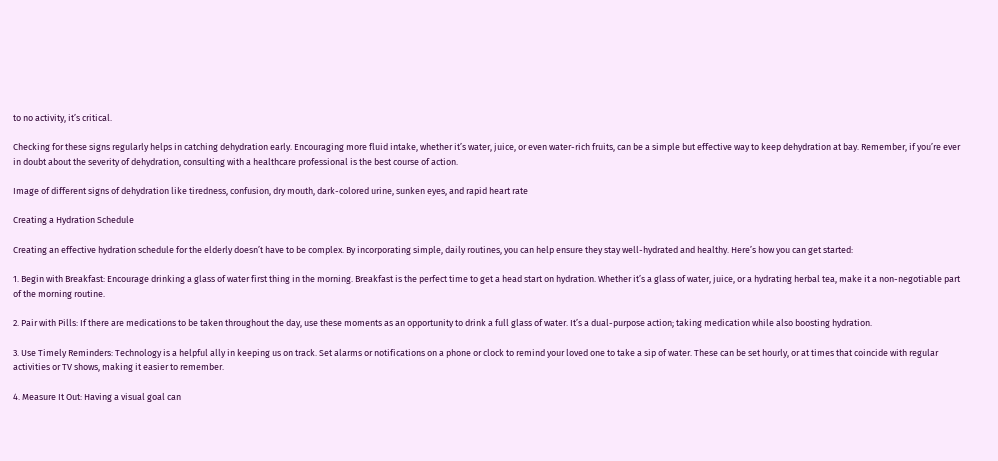to no activity, it’s critical.

Checking for these signs regularly helps in catching dehydration early. Encouraging more fluid intake, whether it’s water, juice, or even water-rich fruits, can be a simple but effective way to keep dehydration at bay. Remember, if you’re ever in doubt about the severity of dehydration, consulting with a healthcare professional is the best course of action.

Image of different signs of dehydration like tiredness, confusion, dry mouth, dark-colored urine, sunken eyes, and rapid heart rate

Creating a Hydration Schedule

Creating an effective hydration schedule for the elderly doesn’t have to be complex. By incorporating simple, daily routines, you can help ensure they stay well-hydrated and healthy. Here’s how you can get started:

1. Begin with Breakfast: Encourage drinking a glass of water first thing in the morning. Breakfast is the perfect time to get a head start on hydration. Whether it’s a glass of water, juice, or a hydrating herbal tea, make it a non-negotiable part of the morning routine.

2. Pair with Pills: If there are medications to be taken throughout the day, use these moments as an opportunity to drink a full glass of water. It’s a dual-purpose action; taking medication while also boosting hydration.

3. Use Timely Reminders: Technology is a helpful ally in keeping us on track. Set alarms or notifications on a phone or clock to remind your loved one to take a sip of water. These can be set hourly, or at times that coincide with regular activities or TV shows, making it easier to remember.

4. Measure It Out: Having a visual goal can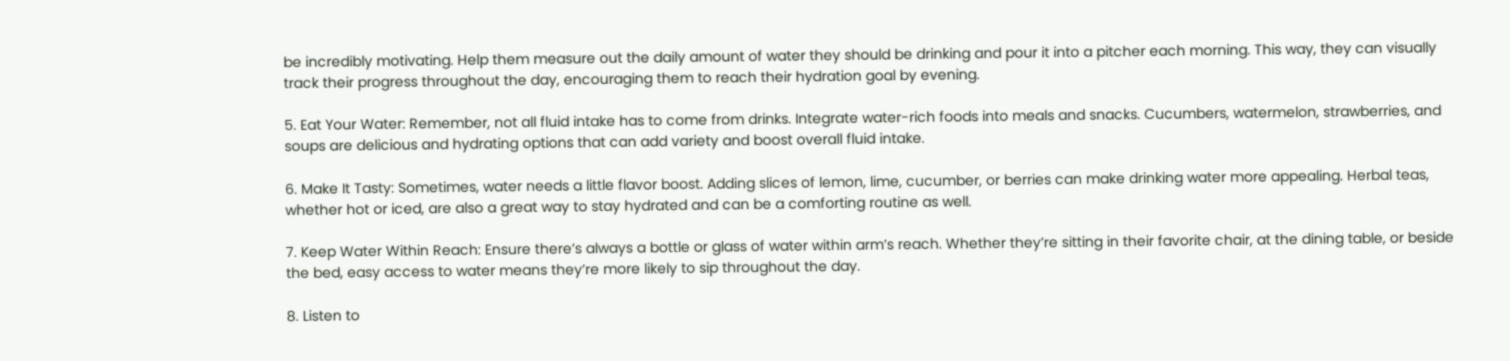be incredibly motivating. Help them measure out the daily amount of water they should be drinking and pour it into a pitcher each morning. This way, they can visually track their progress throughout the day, encouraging them to reach their hydration goal by evening.

5. Eat Your Water: Remember, not all fluid intake has to come from drinks. Integrate water-rich foods into meals and snacks. Cucumbers, watermelon, strawberries, and soups are delicious and hydrating options that can add variety and boost overall fluid intake.

6. Make It Tasty: Sometimes, water needs a little flavor boost. Adding slices of lemon, lime, cucumber, or berries can make drinking water more appealing. Herbal teas, whether hot or iced, are also a great way to stay hydrated and can be a comforting routine as well.

7. Keep Water Within Reach: Ensure there’s always a bottle or glass of water within arm’s reach. Whether they’re sitting in their favorite chair, at the dining table, or beside the bed, easy access to water means they’re more likely to sip throughout the day.

8. Listen to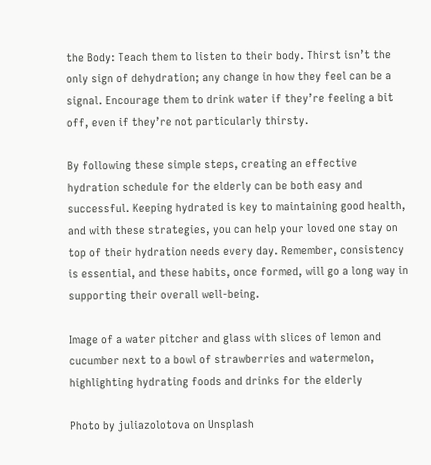the Body: Teach them to listen to their body. Thirst isn’t the only sign of dehydration; any change in how they feel can be a signal. Encourage them to drink water if they’re feeling a bit off, even if they’re not particularly thirsty.

By following these simple steps, creating an effective hydration schedule for the elderly can be both easy and successful. Keeping hydrated is key to maintaining good health, and with these strategies, you can help your loved one stay on top of their hydration needs every day. Remember, consistency is essential, and these habits, once formed, will go a long way in supporting their overall well-being.

Image of a water pitcher and glass with slices of lemon and cucumber next to a bowl of strawberries and watermelon, highlighting hydrating foods and drinks for the elderly

Photo by juliazolotova on Unsplash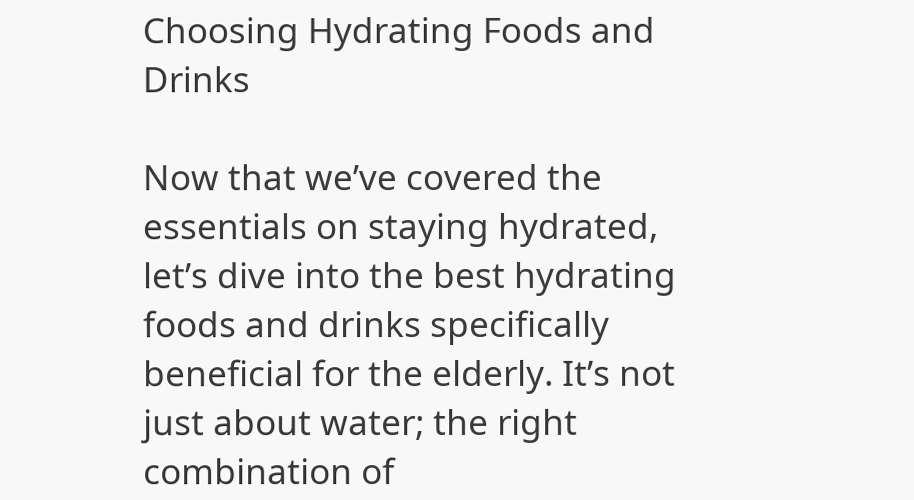Choosing Hydrating Foods and Drinks

Now that we’ve covered the essentials on staying hydrated, let’s dive into the best hydrating foods and drinks specifically beneficial for the elderly. It’s not just about water; the right combination of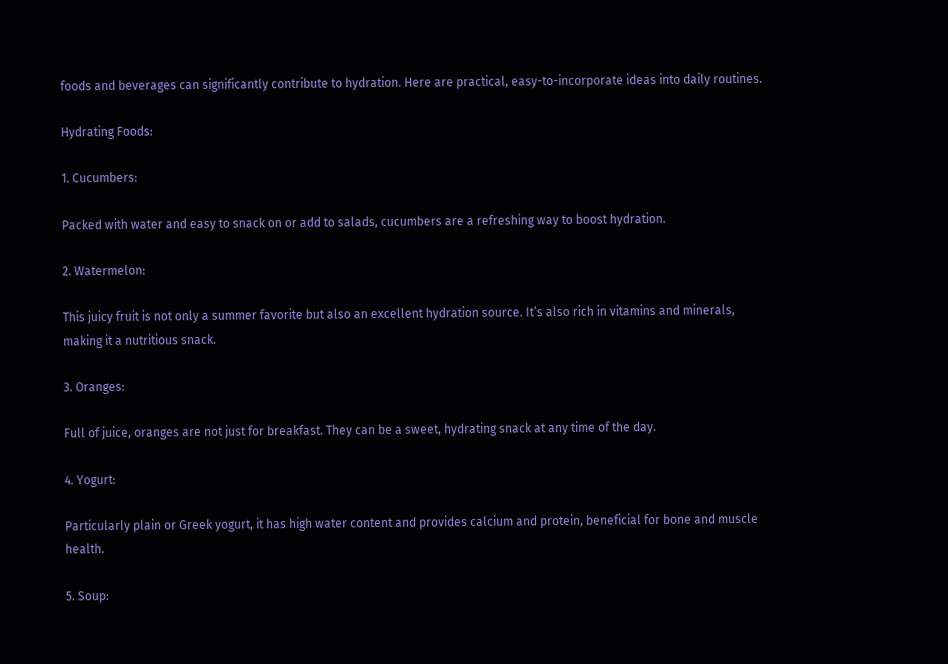foods and beverages can significantly contribute to hydration. Here are practical, easy-to-incorporate ideas into daily routines.

Hydrating Foods:

1. Cucumbers:

Packed with water and easy to snack on or add to salads, cucumbers are a refreshing way to boost hydration.

2. Watermelon:

This juicy fruit is not only a summer favorite but also an excellent hydration source. It’s also rich in vitamins and minerals, making it a nutritious snack.

3. Oranges:

Full of juice, oranges are not just for breakfast. They can be a sweet, hydrating snack at any time of the day.

4. Yogurt:

Particularly plain or Greek yogurt, it has high water content and provides calcium and protein, beneficial for bone and muscle health.

5. Soup: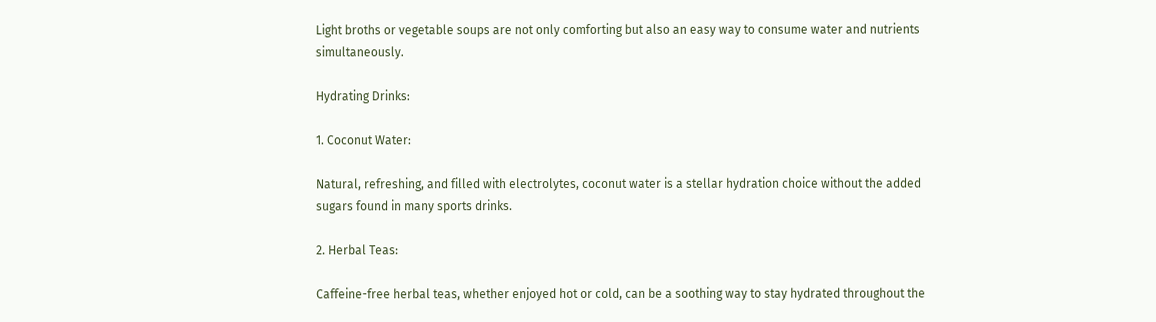Light broths or vegetable soups are not only comforting but also an easy way to consume water and nutrients simultaneously.

Hydrating Drinks:

1. Coconut Water:

Natural, refreshing, and filled with electrolytes, coconut water is a stellar hydration choice without the added sugars found in many sports drinks.

2. Herbal Teas:

Caffeine-free herbal teas, whether enjoyed hot or cold, can be a soothing way to stay hydrated throughout the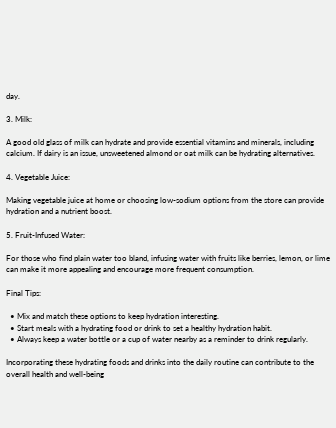day.

3. Milk:

A good old glass of milk can hydrate and provide essential vitamins and minerals, including calcium. If dairy is an issue, unsweetened almond or oat milk can be hydrating alternatives.

4. Vegetable Juice:

Making vegetable juice at home or choosing low-sodium options from the store can provide hydration and a nutrient boost.

5. Fruit-Infused Water:

For those who find plain water too bland, infusing water with fruits like berries, lemon, or lime can make it more appealing and encourage more frequent consumption.

Final Tips:

  • Mix and match these options to keep hydration interesting.
  • Start meals with a hydrating food or drink to set a healthy hydration habit.
  • Always keep a water bottle or a cup of water nearby as a reminder to drink regularly.

Incorporating these hydrating foods and drinks into the daily routine can contribute to the overall health and well-being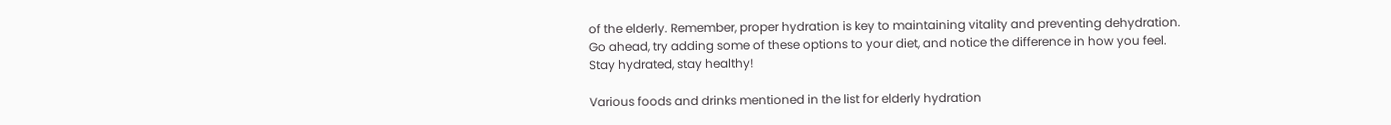of the elderly. Remember, proper hydration is key to maintaining vitality and preventing dehydration. Go ahead, try adding some of these options to your diet, and notice the difference in how you feel. Stay hydrated, stay healthy!

Various foods and drinks mentioned in the list for elderly hydration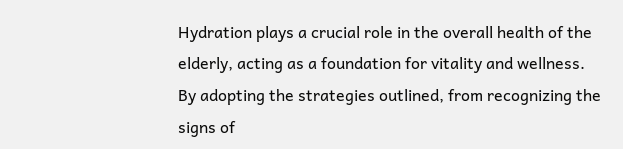Hydration plays a crucial role in the overall health of the elderly, acting as a foundation for vitality and wellness. By adopting the strategies outlined, from recognizing the signs of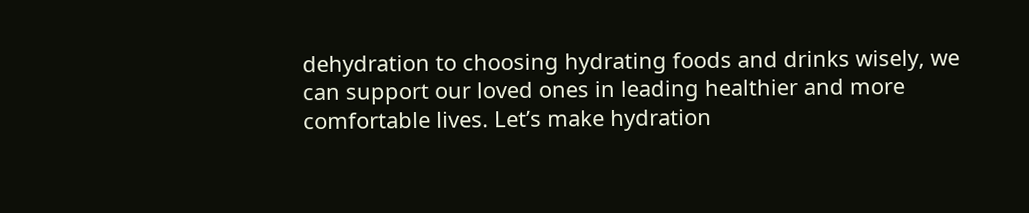dehydration to choosing hydrating foods and drinks wisely, we can support our loved ones in leading healthier and more comfortable lives. Let’s make hydration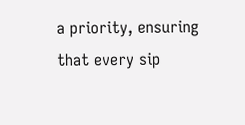a priority, ensuring that every sip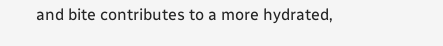and bite contributes to a more hydrated,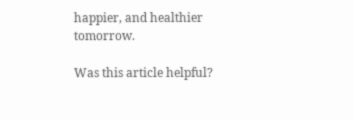happier, and healthier tomorrow.

Was this article helpful?